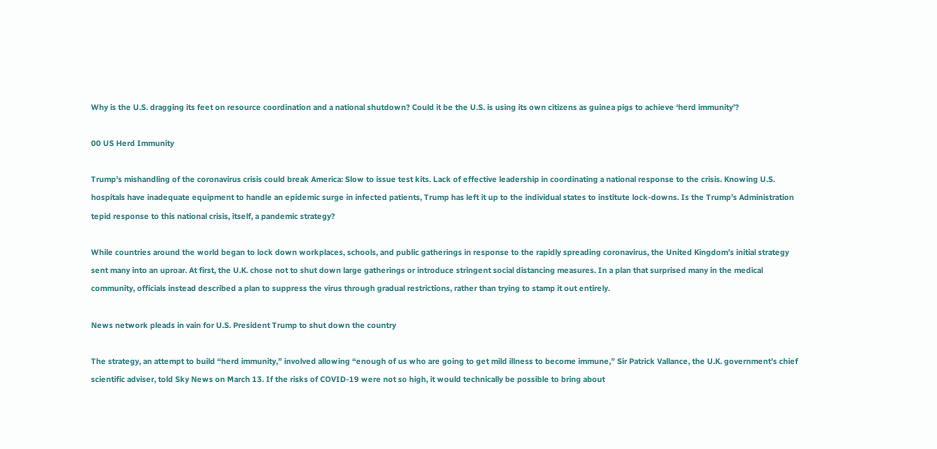Why is the U.S. dragging its feet on resource coordination and a national shutdown? Could it be the U.S. is using its own citizens as guinea pigs to achieve ‘herd immunity’?

00 US Herd Immunity

Trump’s mishandling of the coronavirus crisis could break America: Slow to issue test kits. Lack of effective leadership in coordinating a national response to the crisis. Knowing U.S. hospitals have inadequate equipment to handle an epidemic surge in infected patients, Trump has left it up to the individual states to institute lock-downs. Is the Trump’s Administration tepid response to this national crisis, itself, a pandemic strategy?

While countries around the world began to lock down workplaces, schools, and public gatherings in response to the rapidly spreading coronavirus, the United Kingdom’s initial strategy sent many into an uproar. At first, the U.K. chose not to shut down large gatherings or introduce stringent social distancing measures. In a plan that surprised many in the medical community, officials instead described a plan to suppress the virus through gradual restrictions, rather than trying to stamp it out entirely.

News network pleads in vain for U.S. President Trump to shut down the country

The strategy, an attempt to build “herd immunity,” involved allowing “enough of us who are going to get mild illness to become immune,” Sir Patrick Vallance, the U.K. government’s chief scientific adviser, told Sky News on March 13. If the risks of COVID-19 were not so high, it would technically be possible to bring about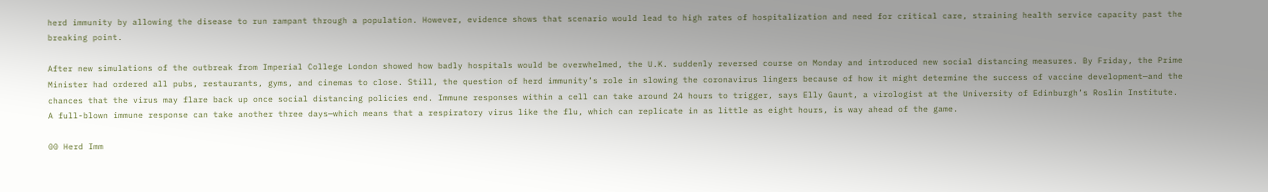herd immunity by allowing the disease to run rampant through a population. However, evidence shows that scenario would lead to high rates of hospitalization and need for critical care, straining health service capacity past the breaking point.

After new simulations of the outbreak from Imperial College London showed how badly hospitals would be overwhelmed, the U.K. suddenly reversed course on Monday and introduced new social distancing measures. By Friday, the Prime Minister had ordered all pubs, restaurants, gyms, and cinemas to close. Still, the question of herd immunity’s role in slowing the coronavirus lingers because of how it might determine the success of vaccine development—and the chances that the virus may flare back up once social distancing policies end. Immune responses within a cell can take around 24 hours to trigger, says Elly Gaunt, a virologist at the University of Edinburgh’s Roslin Institute. A full-blown immune response can take another three days—which means that a respiratory virus like the flu, which can replicate in as little as eight hours, is way ahead of the game.

00 Herd Imm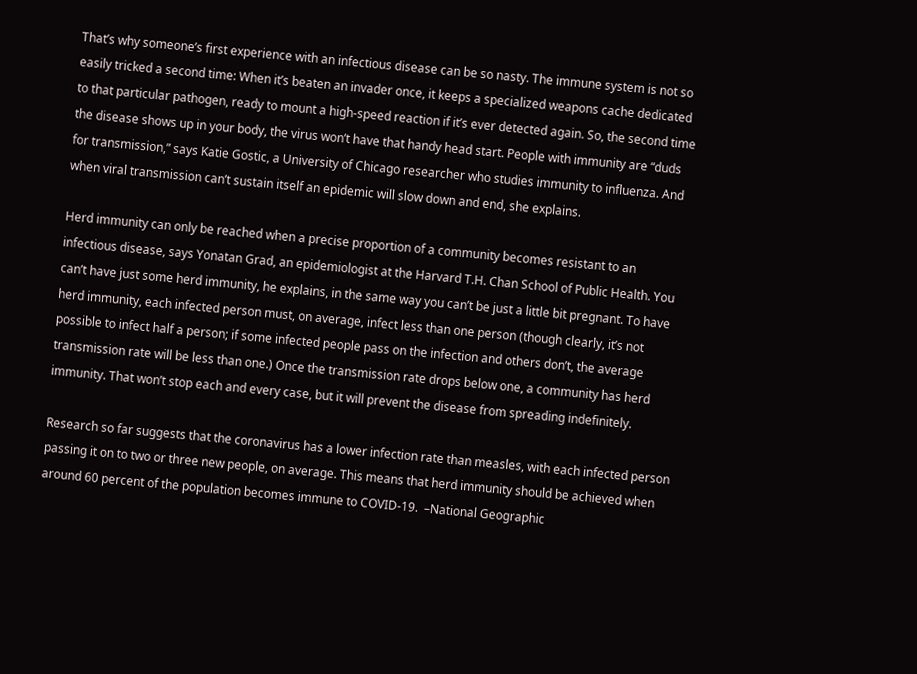That’s why someone’s first experience with an infectious disease can be so nasty. The immune system is not so easily tricked a second time: When it’s beaten an invader once, it keeps a specialized weapons cache dedicated to that particular pathogen, ready to mount a high-speed reaction if it’s ever detected again. So, the second time the disease shows up in your body, the virus won’t have that handy head start. People with immunity are “duds for transmission,” says Katie Gostic, a University of Chicago researcher who studies immunity to influenza. And when viral transmission can’t sustain itself an epidemic will slow down and end, she explains.

Herd immunity can only be reached when a precise proportion of a community becomes resistant to an infectious disease, says Yonatan Grad, an epidemiologist at the Harvard T.H. Chan School of Public Health. You can’t have just some herd immunity, he explains, in the same way you can’t be just a little bit pregnant. To have herd immunity, each infected person must, on average, infect less than one person (though clearly, it’s not possible to infect half a person; if some infected people pass on the infection and others don’t, the average transmission rate will be less than one.) Once the transmission rate drops below one, a community has herd immunity. That won’t stop each and every case, but it will prevent the disease from spreading indefinitely.

Research so far suggests that the coronavirus has a lower infection rate than measles, with each infected person passing it on to two or three new people, on average. This means that herd immunity should be achieved when around 60 percent of the population becomes immune to COVID-19.  –National Geographic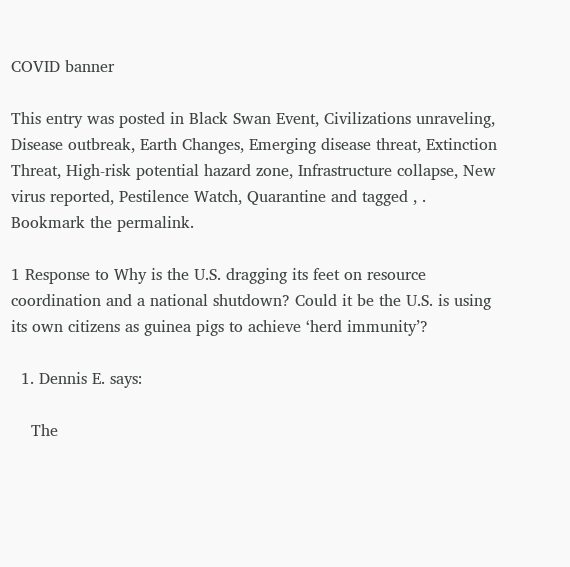COVID banner

This entry was posted in Black Swan Event, Civilizations unraveling, Disease outbreak, Earth Changes, Emerging disease threat, Extinction Threat, High-risk potential hazard zone, Infrastructure collapse, New virus reported, Pestilence Watch, Quarantine and tagged , . Bookmark the permalink.

1 Response to Why is the U.S. dragging its feet on resource coordination and a national shutdown? Could it be the U.S. is using its own citizens as guinea pigs to achieve ‘herd immunity’?

  1. Dennis E. says:

    The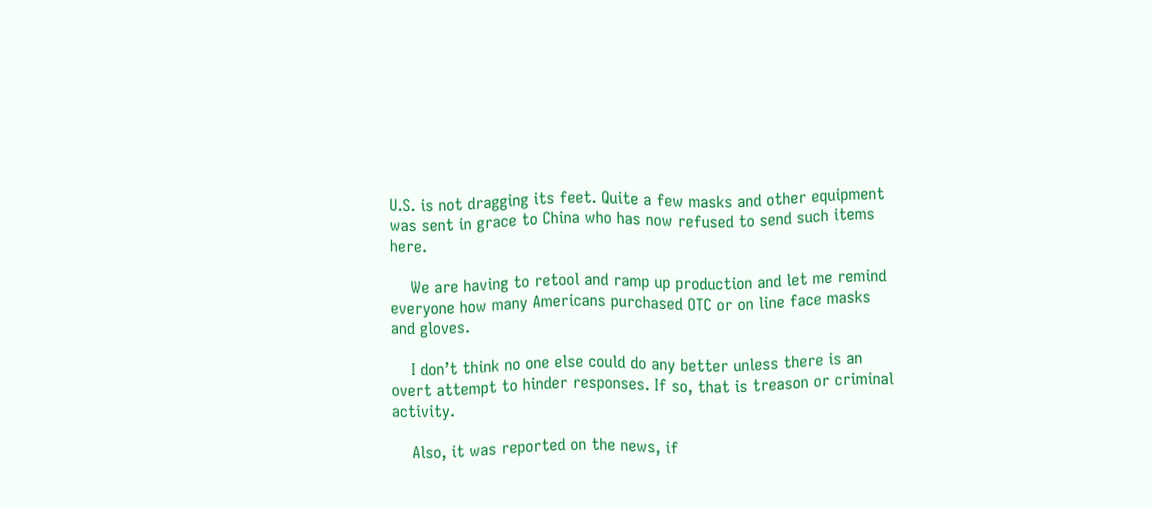U.S. is not dragging its feet. Quite a few masks and other equipment was sent in grace to China who has now refused to send such items here.

    We are having to retool and ramp up production and let me remind everyone how many Americans purchased OTC or on line face masks and gloves.

    I don’t think no one else could do any better unless there is an overt attempt to hinder responses. If so, that is treason or criminal activity.

    Also, it was reported on the news, if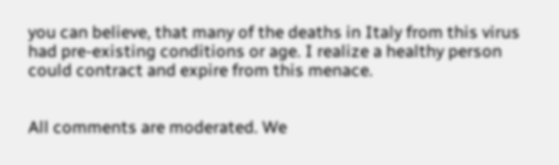you can believe, that many of the deaths in Italy from this virus had pre-existing conditions or age. I realize a healthy person could contract and expire from this menace.


All comments are moderated. We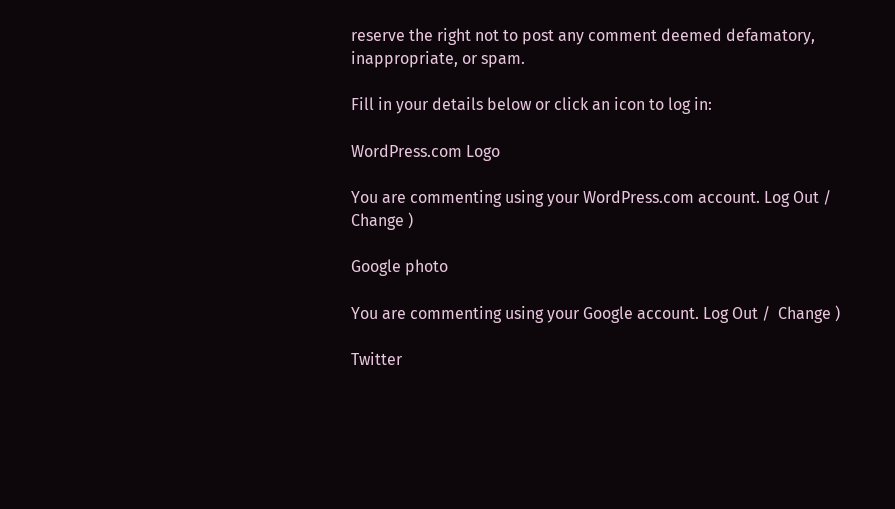reserve the right not to post any comment deemed defamatory, inappropriate, or spam.

Fill in your details below or click an icon to log in:

WordPress.com Logo

You are commenting using your WordPress.com account. Log Out /  Change )

Google photo

You are commenting using your Google account. Log Out /  Change )

Twitter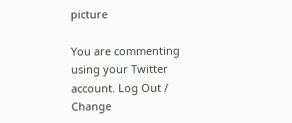picture

You are commenting using your Twitter account. Log Out /  Change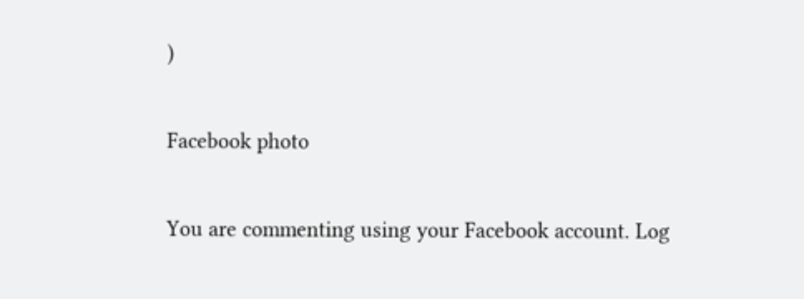)

Facebook photo

You are commenting using your Facebook account. Log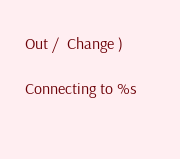Out /  Change )

Connecting to %s